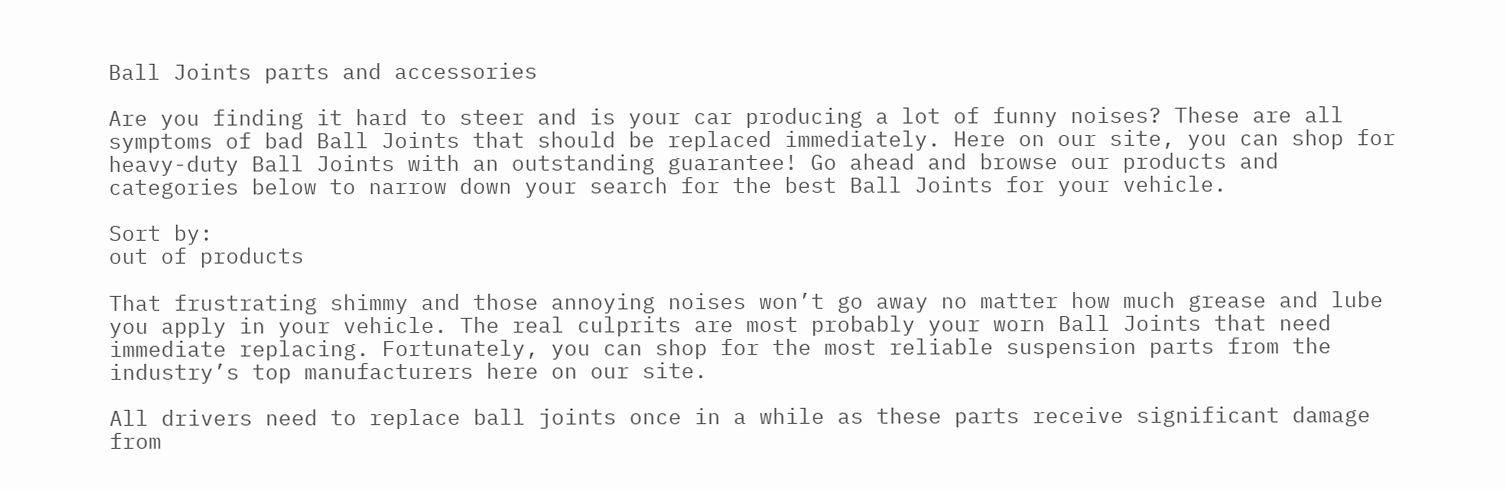Ball Joints parts and accessories

Are you finding it hard to steer and is your car producing a lot of funny noises? These are all symptoms of bad Ball Joints that should be replaced immediately. Here on our site, you can shop for heavy-duty Ball Joints with an outstanding guarantee! Go ahead and browse our products and categories below to narrow down your search for the best Ball Joints for your vehicle.

Sort by:
out of products

That frustrating shimmy and those annoying noises won’t go away no matter how much grease and lube you apply in your vehicle. The real culprits are most probably your worn Ball Joints that need immediate replacing. Fortunately, you can shop for the most reliable suspension parts from the industry’s top manufacturers here on our site.

All drivers need to replace ball joints once in a while as these parts receive significant damage from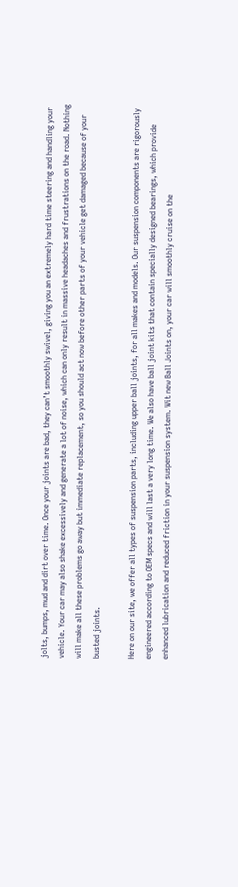jolts, bumps, mud and dirt over time. Once your joints are bad, they can’t smoothly swivel, giving you an extremely hard time steering and handling your vehicle. Your car may also shake excessively and generate a lot of noise, which can only result in massive headaches and frustrations on the road. Nothing will make all these problems go away but immediate replacement, so you should act now before other parts of your vehicle get damaged because of your busted joints.

Here on our site, we offer all types of suspension parts, including upper ball joints, for all makes and models. Our suspension components are rigorously engineered according to OEM specs and will last a very long time. We also have ball joint kits that contain specially designed bearings, which provide enhanced lubrication and reduced friction in your suspension system. Wit new Ball Joints on, your car will smoothly cruise on the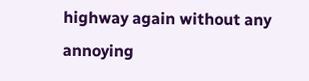highway again without any annoying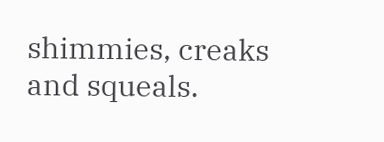shimmies, creaks and squeals.